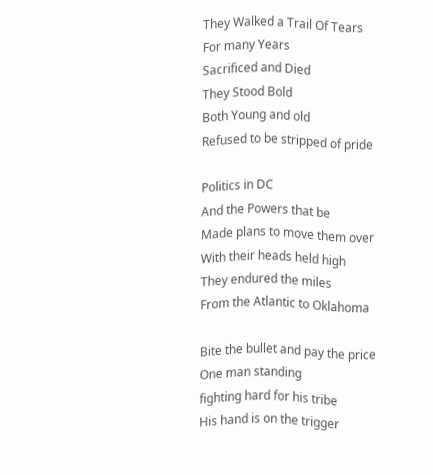They Walked a Trail Of Tears
For many Years
Sacrificed and Died
They Stood Bold
Both Young and old
Refused to be stripped of pride

Politics in DC
And the Powers that be
Made plans to move them over
With their heads held high
They endured the miles
From the Atlantic to Oklahoma

Bite the bullet and pay the price
One man standing
fighting hard for his tribe
His hand is on the trigger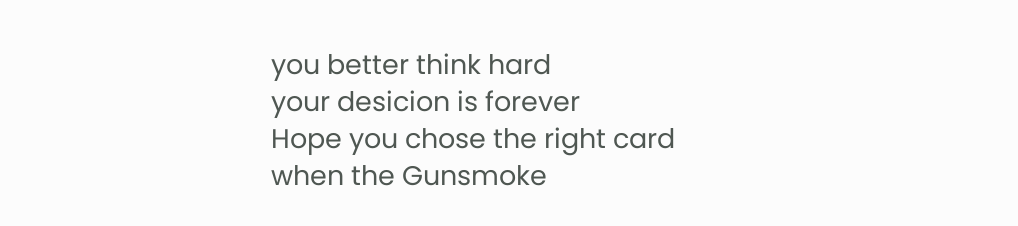you better think hard
your desicion is forever
Hope you chose the right card
when the Gunsmoke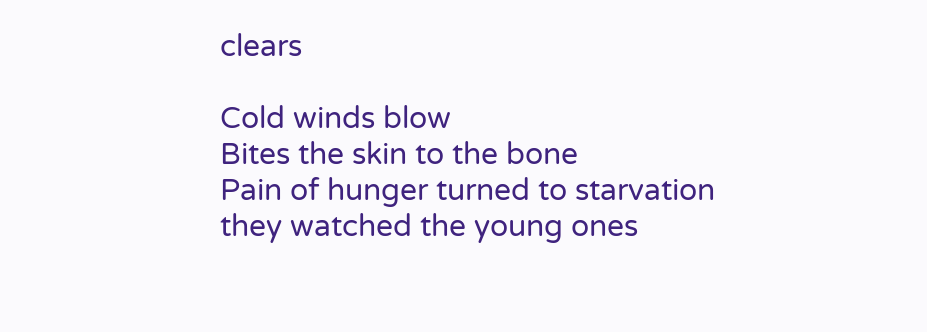clears

Cold winds blow
Bites the skin to the bone
Pain of hunger turned to starvation
they watched the young ones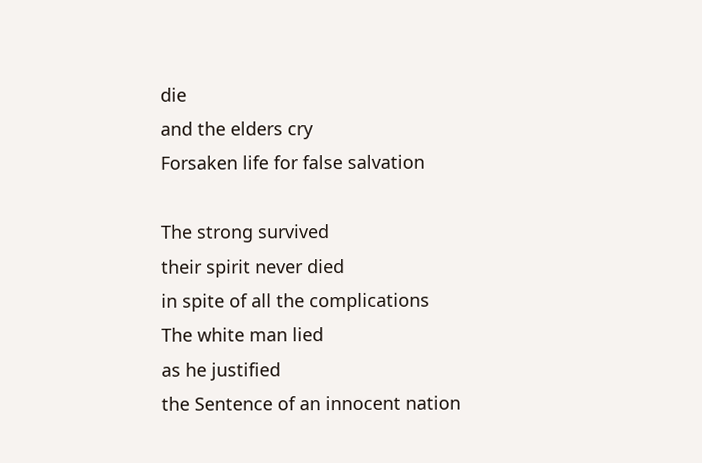die
and the elders cry
Forsaken life for false salvation

The strong survived
their spirit never died
in spite of all the complications
The white man lied
as he justified
the Sentence of an innocent nation